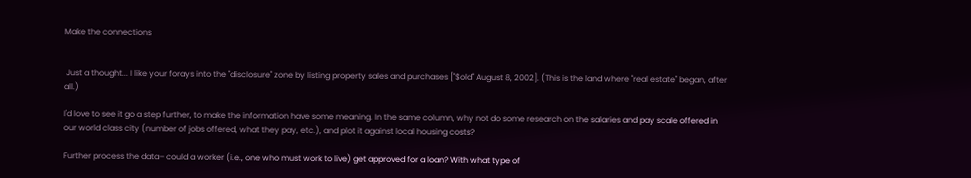Make the connections


 Just a thought... I like your forays into the "disclosure" zone by listing property sales and purchases ["$old" August 8, 2002]. (This is the land where "real estate" began, after all.)

I'd love to see it go a step further, to make the information have some meaning. In the same column, why not do some research on the salaries and pay scale offered in our world class city (number of jobs offered, what they pay, etc.), and plot it against local housing costs?

Further process the data– could a worker (i.e., one who must work to live) get approved for a loan? With what type of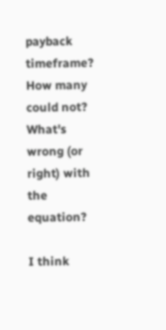payback timeframe? How many could not? What's wrong (or right) with the equation?

I think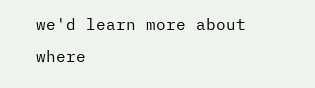we'd learn more about where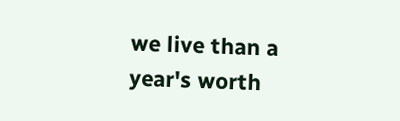we live than a year's worth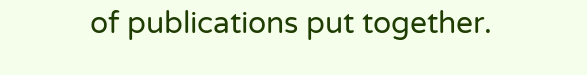of publications put together.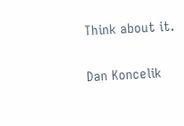Think about it.

Dan Koncelik